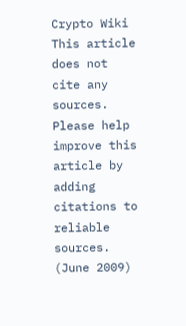Crypto Wiki
This article does not cite any sources. Please help improve this article by adding citations to reliable sources. (June 2009)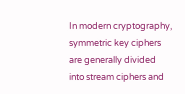In modern cryptography, symmetric key ciphers are generally divided into stream ciphers and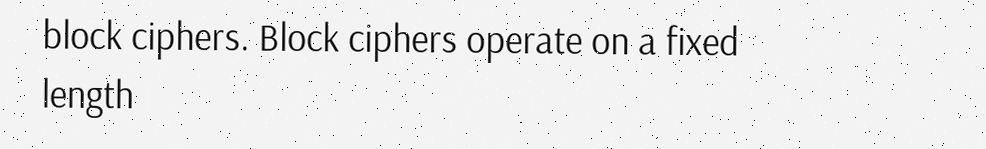block ciphers. Block ciphers operate on a fixed length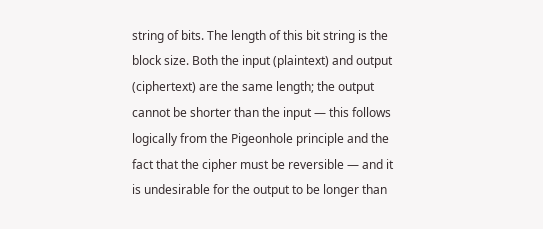string of bits. The length of this bit string is the block size. Both the input (plaintext) and output (ciphertext) are the same length; the output cannot be shorter than the input — this follows logically from the Pigeonhole principle and the fact that the cipher must be reversible — and it is undesirable for the output to be longer than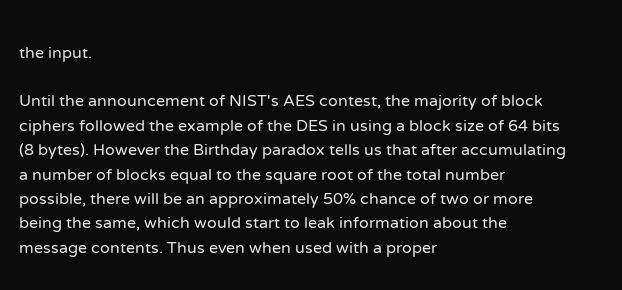the input.

Until the announcement of NIST's AES contest, the majority of block ciphers followed the example of the DES in using a block size of 64 bits (8 bytes). However the Birthday paradox tells us that after accumulating a number of blocks equal to the square root of the total number possible, there will be an approximately 50% chance of two or more being the same, which would start to leak information about the message contents. Thus even when used with a proper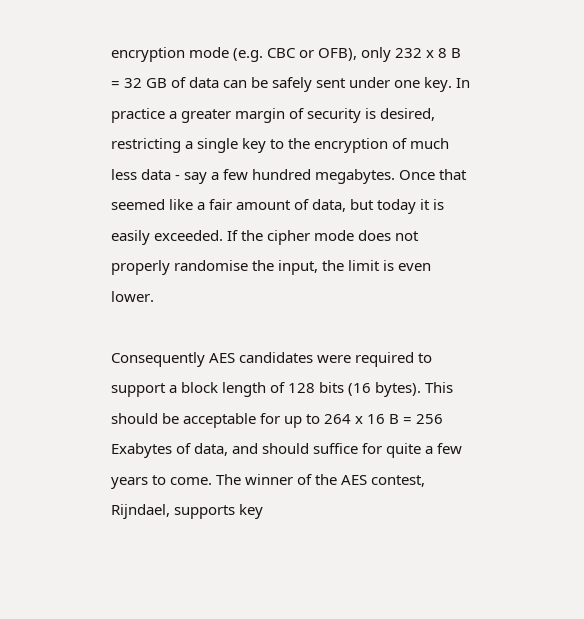encryption mode (e.g. CBC or OFB), only 232 x 8 B = 32 GB of data can be safely sent under one key. In practice a greater margin of security is desired, restricting a single key to the encryption of much less data - say a few hundred megabytes. Once that seemed like a fair amount of data, but today it is easily exceeded. If the cipher mode does not properly randomise the input, the limit is even lower.

Consequently AES candidates were required to support a block length of 128 bits (16 bytes). This should be acceptable for up to 264 x 16 B = 256 Exabytes of data, and should suffice for quite a few years to come. The winner of the AES contest, Rijndael, supports key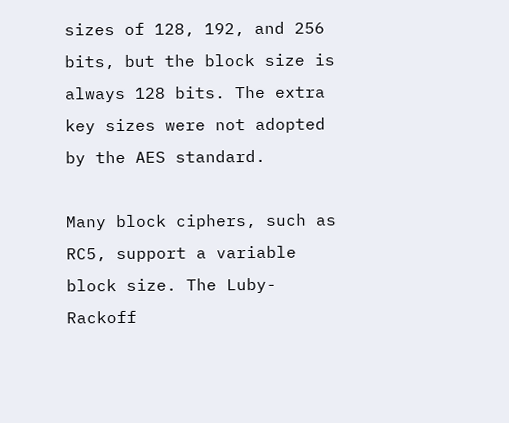sizes of 128, 192, and 256 bits, but the block size is always 128 bits. The extra key sizes were not adopted by the AES standard.

Many block ciphers, such as RC5, support a variable block size. The Luby-Rackoff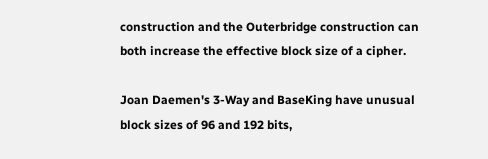construction and the Outerbridge construction can both increase the effective block size of a cipher.

Joan Daemen's 3-Way and BaseKing have unusual block sizes of 96 and 192 bits,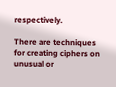respectively.

There are techniques for creating ciphers on unusual or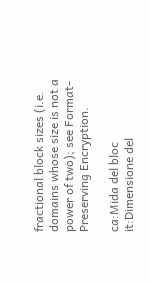fractional block sizes (i.e. domains whose size is not a power of two); see Format-Preserving Encryption.

ca:Mida del bloc it:Dimensione del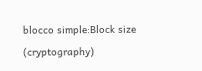blocco simple:Block size (cryptography)